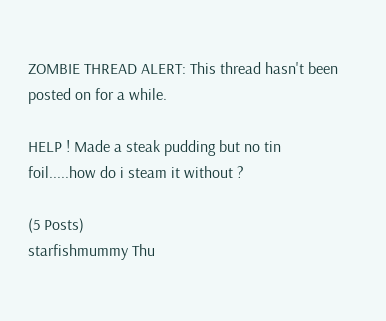ZOMBIE THREAD ALERT: This thread hasn't been posted on for a while.

HELP ! Made a steak pudding but no tin foil.....how do i steam it without ?

(5 Posts)
starfishmummy Thu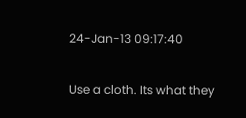24-Jan-13 09:17:40

Use a cloth. Its what they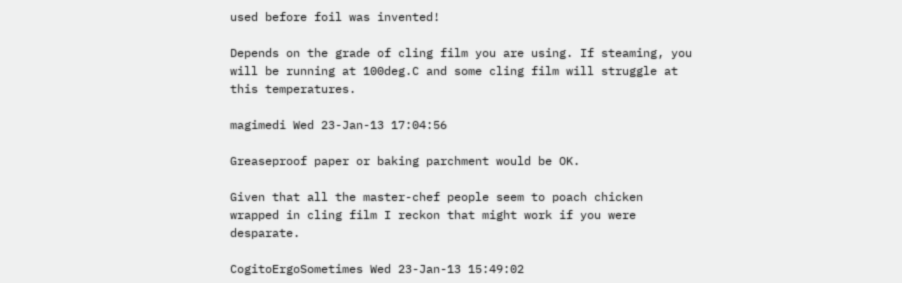used before foil was invented!

Depends on the grade of cling film you are using. If steaming, you will be running at 100deg.C and some cling film will struggle at this temperatures.

magimedi Wed 23-Jan-13 17:04:56

Greaseproof paper or baking parchment would be OK.

Given that all the master-chef people seem to poach chicken wrapped in cling film I reckon that might work if you were desparate.

CogitoErgoSometimes Wed 23-Jan-13 15:49:02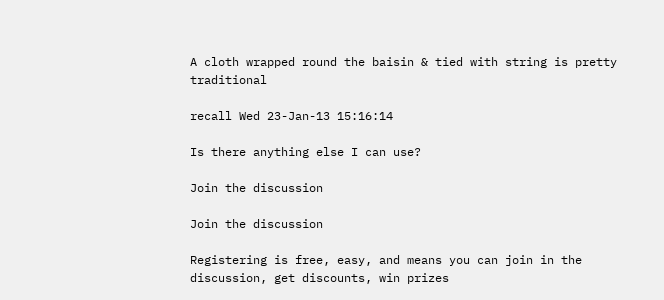A cloth wrapped round the baisin & tied with string is pretty traditional

recall Wed 23-Jan-13 15:16:14

Is there anything else I can use?

Join the discussion

Join the discussion

Registering is free, easy, and means you can join in the discussion, get discounts, win prizes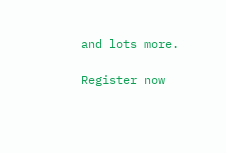and lots more.

Register now